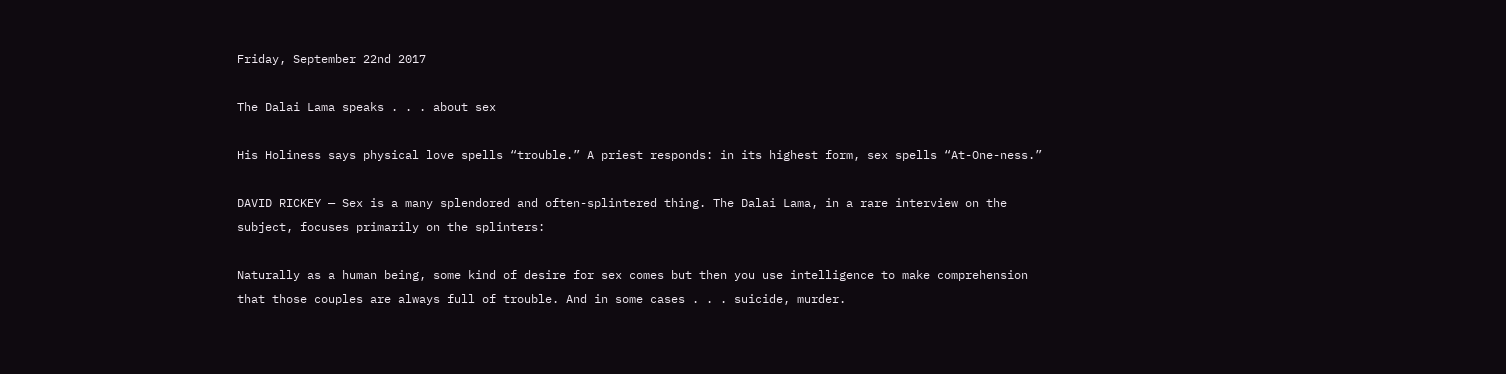Friday, September 22nd 2017

The Dalai Lama speaks . . . about sex

His Holiness says physical love spells “trouble.” A priest responds: in its highest form, sex spells “At-One-ness.”

DAVID RICKEY — Sex is a many splendored and often-splintered thing. The Dalai Lama, in a rare interview on the subject, focuses primarily on the splinters:

Naturally as a human being, some kind of desire for sex comes but then you use intelligence to make comprehension that those couples are always full of trouble. And in some cases . . . suicide, murder.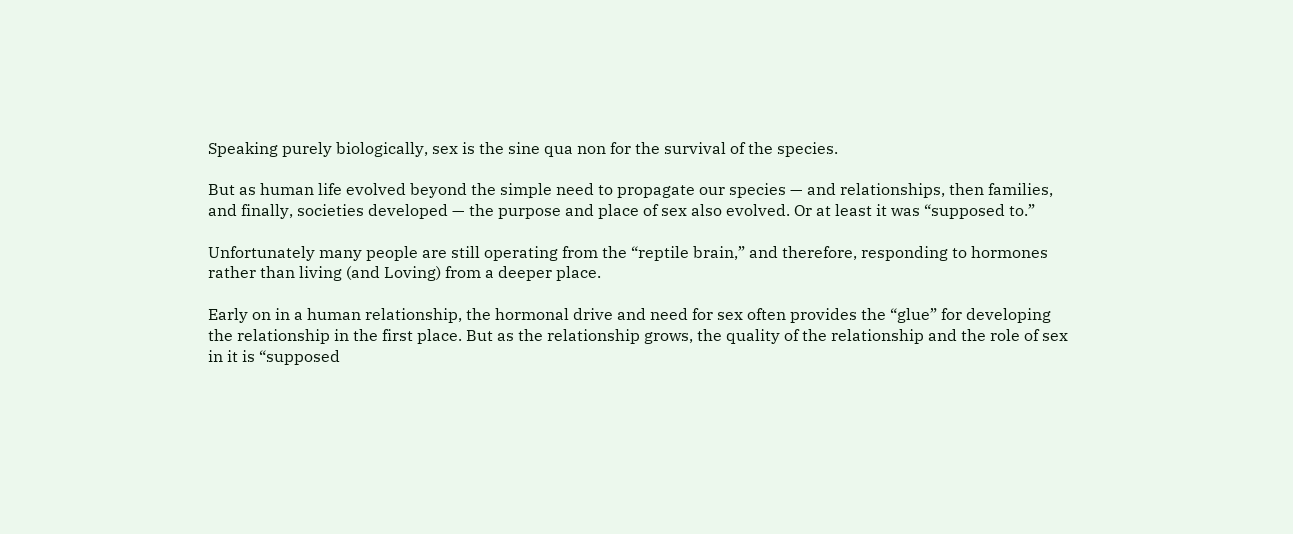Speaking purely biologically, sex is the sine qua non for the survival of the species.

But as human life evolved beyond the simple need to propagate our species — and relationships, then families, and finally, societies developed — the purpose and place of sex also evolved. Or at least it was “supposed to.”

Unfortunately many people are still operating from the “reptile brain,” and therefore, responding to hormones rather than living (and Loving) from a deeper place.

Early on in a human relationship, the hormonal drive and need for sex often provides the “glue” for developing the relationship in the first place. But as the relationship grows, the quality of the relationship and the role of sex in it is “supposed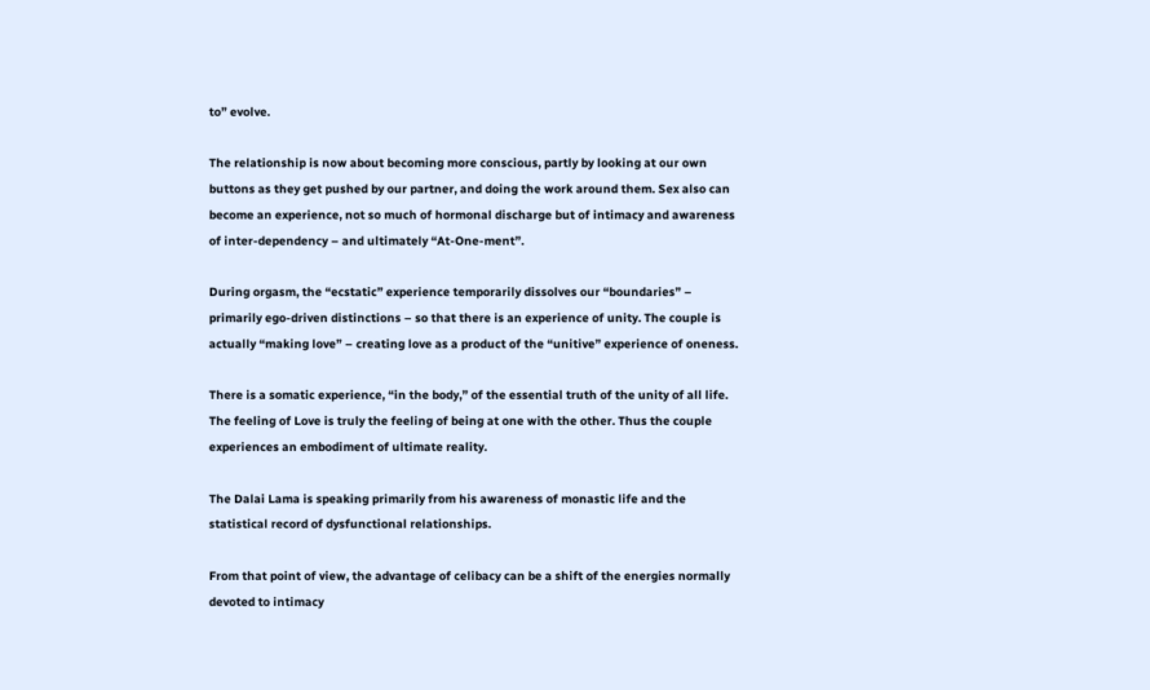to” evolve.

The relationship is now about becoming more conscious, partly by looking at our own buttons as they get pushed by our partner, and doing the work around them. Sex also can become an experience, not so much of hormonal discharge but of intimacy and awareness of inter-dependency – and ultimately “At-One-ment”.

During orgasm, the “ecstatic” experience temporarily dissolves our “boundaries” – primarily ego-driven distinctions – so that there is an experience of unity. The couple is actually “making love” – creating love as a product of the “unitive” experience of oneness.

There is a somatic experience, “in the body,” of the essential truth of the unity of all life. The feeling of Love is truly the feeling of being at one with the other. Thus the couple experiences an embodiment of ultimate reality.

The Dalai Lama is speaking primarily from his awareness of monastic life and the statistical record of dysfunctional relationships.

From that point of view, the advantage of celibacy can be a shift of the energies normally devoted to intimacy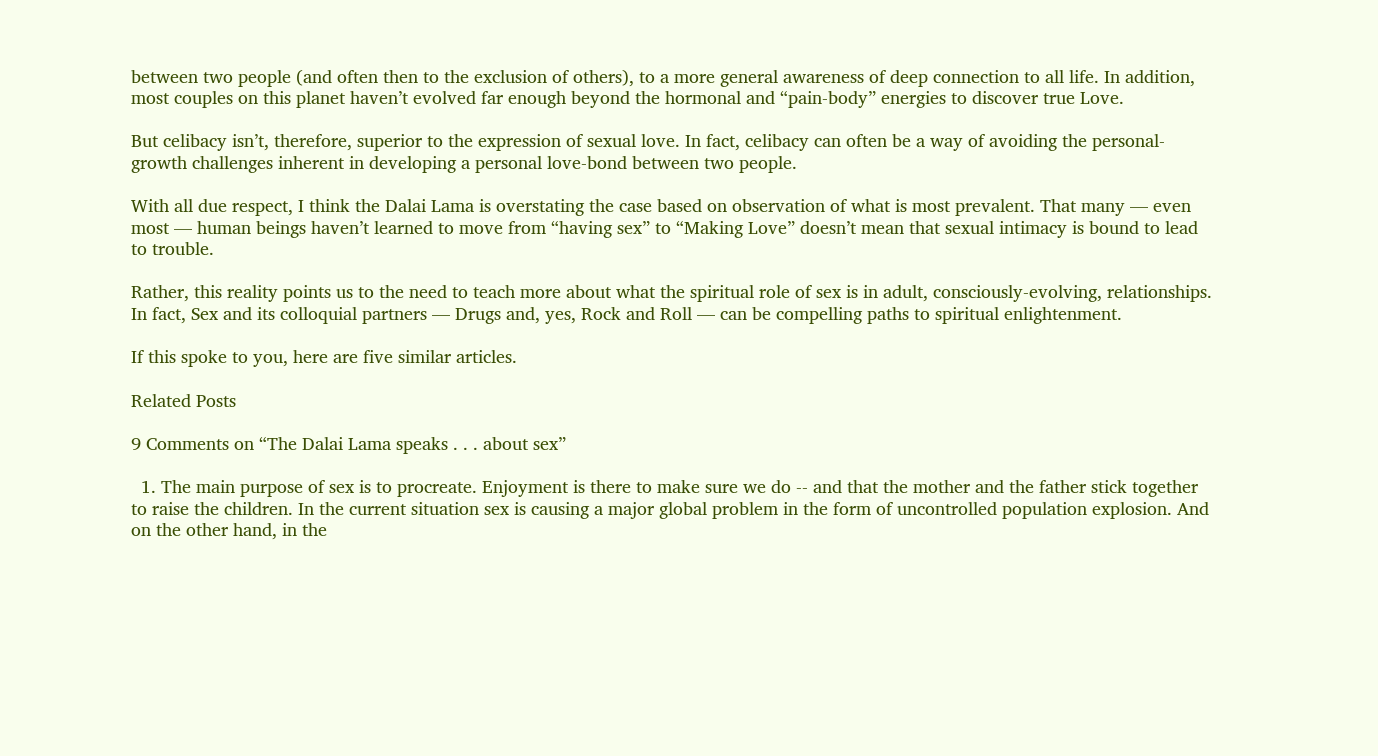between two people (and often then to the exclusion of others), to a more general awareness of deep connection to all life. In addition, most couples on this planet haven’t evolved far enough beyond the hormonal and “pain-body” energies to discover true Love.

But celibacy isn’t, therefore, superior to the expression of sexual love. In fact, celibacy can often be a way of avoiding the personal-growth challenges inherent in developing a personal love-bond between two people.

With all due respect, I think the Dalai Lama is overstating the case based on observation of what is most prevalent. That many — even most — human beings haven’t learned to move from “having sex” to “Making Love” doesn’t mean that sexual intimacy is bound to lead to trouble.

Rather, this reality points us to the need to teach more about what the spiritual role of sex is in adult, consciously-evolving, relationships. In fact, Sex and its colloquial partners — Drugs and, yes, Rock and Roll — can be compelling paths to spiritual enlightenment.

If this spoke to you, here are five similar articles.

Related Posts

9 Comments on “The Dalai Lama speaks . . . about sex”

  1. The main purpose of sex is to procreate. Enjoyment is there to make sure we do -- and that the mother and the father stick together to raise the children. In the current situation sex is causing a major global problem in the form of uncontrolled population explosion. And on the other hand, in the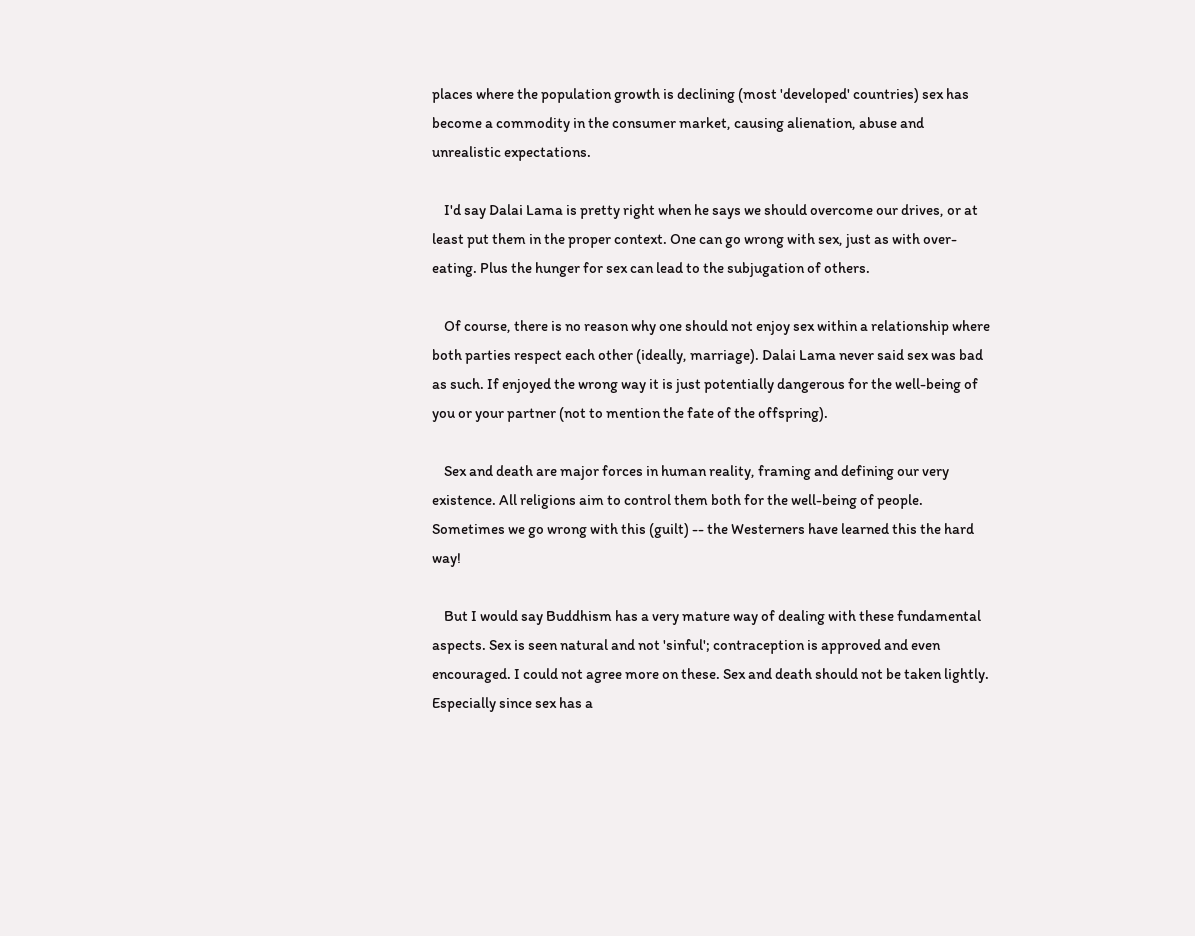places where the population growth is declining (most 'developed' countries) sex has become a commodity in the consumer market, causing alienation, abuse and unrealistic expectations.

    I'd say Dalai Lama is pretty right when he says we should overcome our drives, or at least put them in the proper context. One can go wrong with sex, just as with over-eating. Plus the hunger for sex can lead to the subjugation of others.

    Of course, there is no reason why one should not enjoy sex within a relationship where both parties respect each other (ideally, marriage). Dalai Lama never said sex was bad as such. If enjoyed the wrong way it is just potentially dangerous for the well-being of you or your partner (not to mention the fate of the offspring).

    Sex and death are major forces in human reality, framing and defining our very existence. All religions aim to control them both for the well-being of people. Sometimes we go wrong with this (guilt) -- the Westerners have learned this the hard way!

    But I would say Buddhism has a very mature way of dealing with these fundamental aspects. Sex is seen natural and not 'sinful'; contraception is approved and even encouraged. I could not agree more on these. Sex and death should not be taken lightly. Especially since sex has a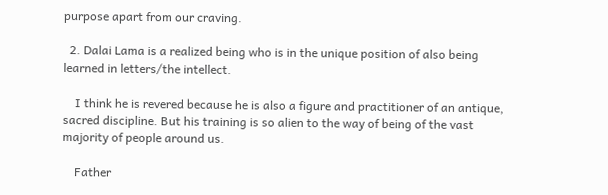purpose apart from our craving.

  2. Dalai Lama is a realized being who is in the unique position of also being learned in letters/the intellect.

    I think he is revered because he is also a figure and practitioner of an antique, sacred discipline. But his training is so alien to the way of being of the vast majority of people around us.

    Father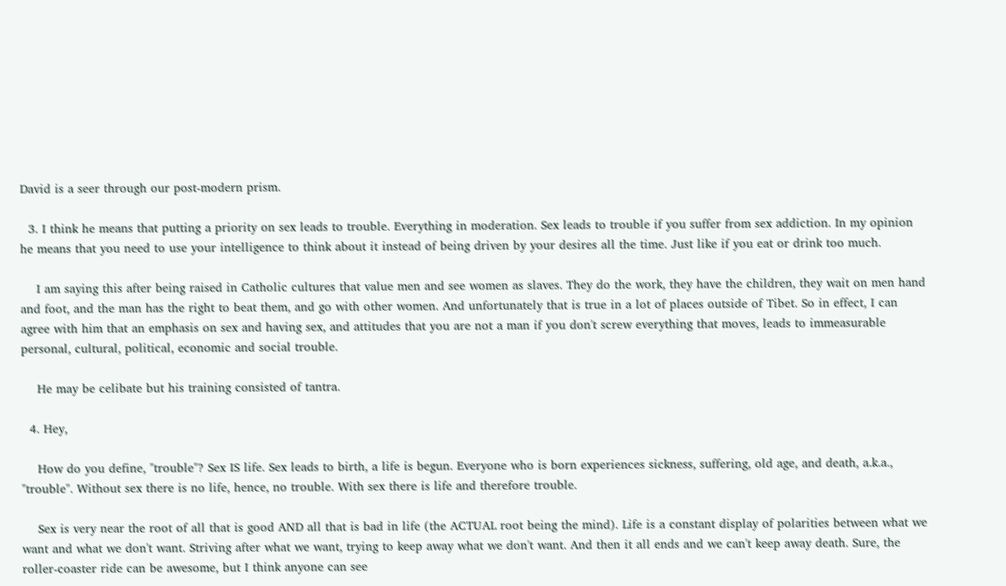David is a seer through our post-modern prism.

  3. I think he means that putting a priority on sex leads to trouble. Everything in moderation. Sex leads to trouble if you suffer from sex addiction. In my opinion he means that you need to use your intelligence to think about it instead of being driven by your desires all the time. Just like if you eat or drink too much.

    I am saying this after being raised in Catholic cultures that value men and see women as slaves. They do the work, they have the children, they wait on men hand and foot, and the man has the right to beat them, and go with other women. And unfortunately that is true in a lot of places outside of Tibet. So in effect, I can agree with him that an emphasis on sex and having sex, and attitudes that you are not a man if you don't screw everything that moves, leads to immeasurable personal, cultural, political, economic and social trouble.

    He may be celibate but his training consisted of tantra.

  4. Hey,

    How do you define, "trouble"? Sex IS life. Sex leads to birth, a life is begun. Everyone who is born experiences sickness, suffering, old age, and death, a.k.a., "trouble". Without sex there is no life, hence, no trouble. With sex there is life and therefore trouble.

    Sex is very near the root of all that is good AND all that is bad in life (the ACTUAL root being the mind). Life is a constant display of polarities between what we want and what we don't want. Striving after what we want, trying to keep away what we don't want. And then it all ends and we can't keep away death. Sure, the roller-coaster ride can be awesome, but I think anyone can see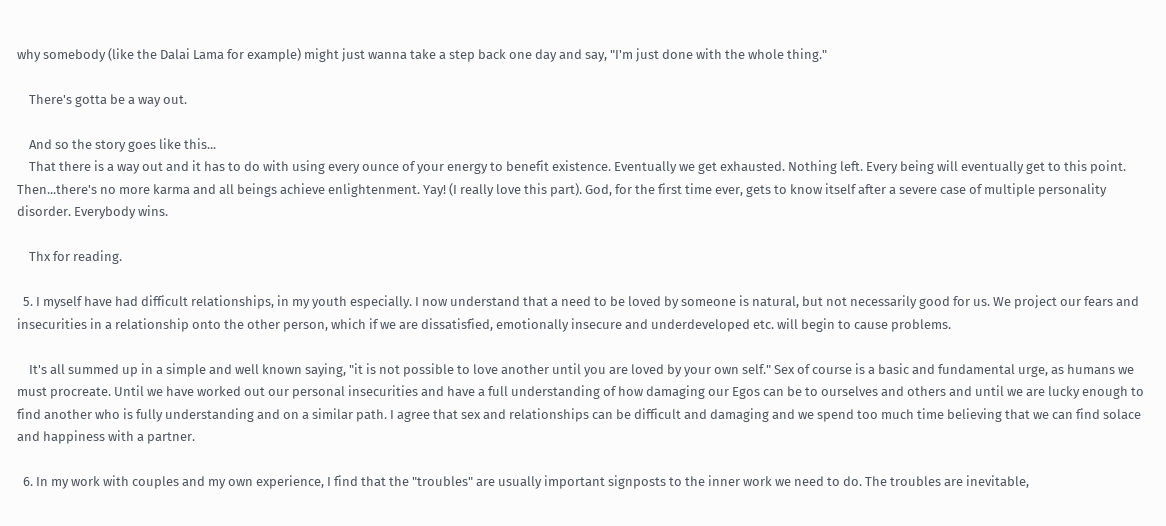why somebody (like the Dalai Lama for example) might just wanna take a step back one day and say, "I'm just done with the whole thing."

    There's gotta be a way out.

    And so the story goes like this...
    That there is a way out and it has to do with using every ounce of your energy to benefit existence. Eventually we get exhausted. Nothing left. Every being will eventually get to this point. Then...there's no more karma and all beings achieve enlightenment. Yay! (I really love this part). God, for the first time ever, gets to know itself after a severe case of multiple personality disorder. Everybody wins.

    Thx for reading.

  5. I myself have had difficult relationships, in my youth especially. I now understand that a need to be loved by someone is natural, but not necessarily good for us. We project our fears and insecurities in a relationship onto the other person, which if we are dissatisfied, emotionally insecure and underdeveloped etc. will begin to cause problems.

    It's all summed up in a simple and well known saying, "it is not possible to love another until you are loved by your own self." Sex of course is a basic and fundamental urge, as humans we must procreate. Until we have worked out our personal insecurities and have a full understanding of how damaging our Egos can be to ourselves and others and until we are lucky enough to find another who is fully understanding and on a similar path. I agree that sex and relationships can be difficult and damaging and we spend too much time believing that we can find solace and happiness with a partner.

  6. In my work with couples and my own experience, I find that the "troubles" are usually important signposts to the inner work we need to do. The troubles are inevitable,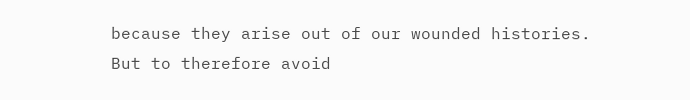because they arise out of our wounded histories. But to therefore avoid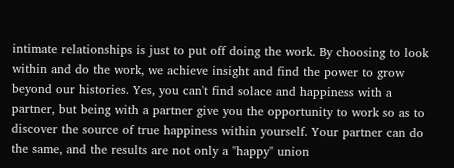intimate relationships is just to put off doing the work. By choosing to look within and do the work, we achieve insight and find the power to grow beyond our histories. Yes, you can't find solace and happiness with a partner, but being with a partner give you the opportunity to work so as to discover the source of true happiness within yourself. Your partner can do the same, and the results are not only a "happy" union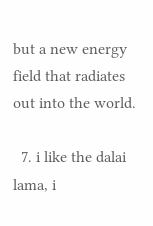but a new energy field that radiates out into the world.

  7. i like the dalai lama, i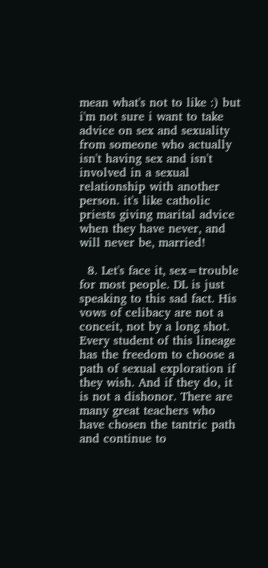mean what's not to like :) but i'm not sure i want to take advice on sex and sexuality from someone who actually isn't having sex and isn't involved in a sexual relationship with another person. it's like catholic priests giving marital advice when they have never, and will never be, married!

  8. Let's face it, sex=trouble for most people. DL is just speaking to this sad fact. His vows of celibacy are not a conceit, not by a long shot. Every student of this lineage has the freedom to choose a path of sexual exploration if they wish. And if they do, it is not a dishonor. There are many great teachers who have chosen the tantric path and continue to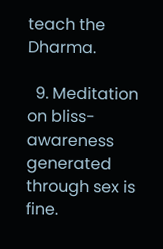teach the Dharma.

  9. Meditation on bliss-awareness generated through sex is fine.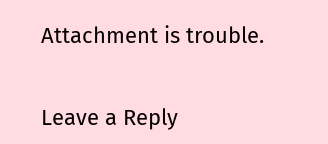Attachment is trouble.


Leave a Reply